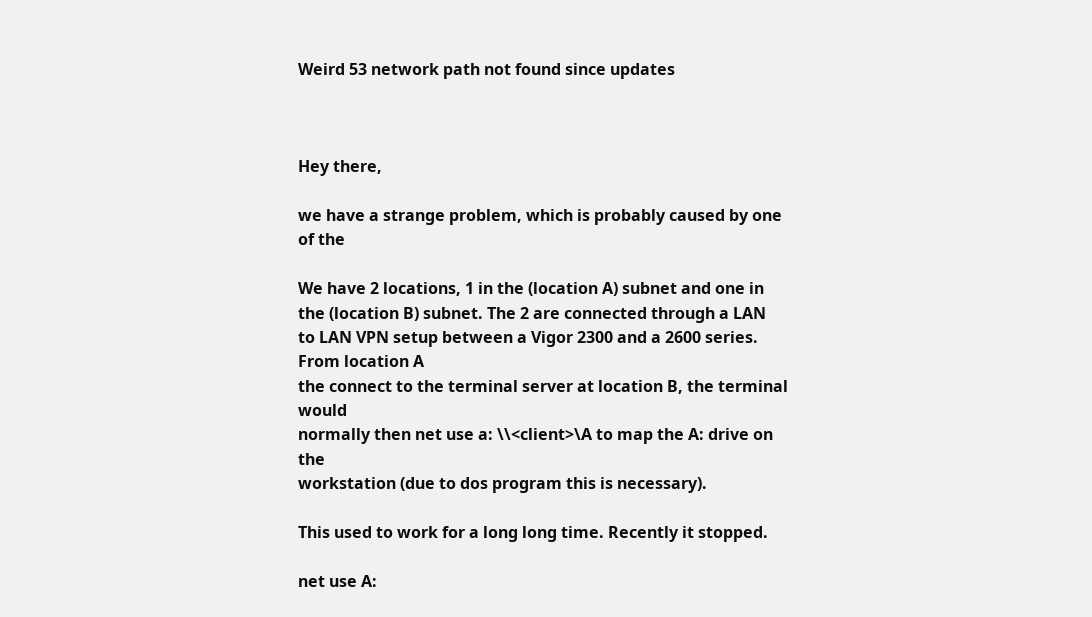Weird 53 network path not found since updates



Hey there,

we have a strange problem, which is probably caused by one of the

We have 2 locations, 1 in the (location A) subnet and one in
the (location B) subnet. The 2 are connected through a LAN
to LAN VPN setup between a Vigor 2300 and a 2600 series. From location A
the connect to the terminal server at location B, the terminal would
normally then net use a: \\<client>\A to map the A: drive on the
workstation (due to dos program this is necessary).

This used to work for a long long time. Recently it stopped.

net use A: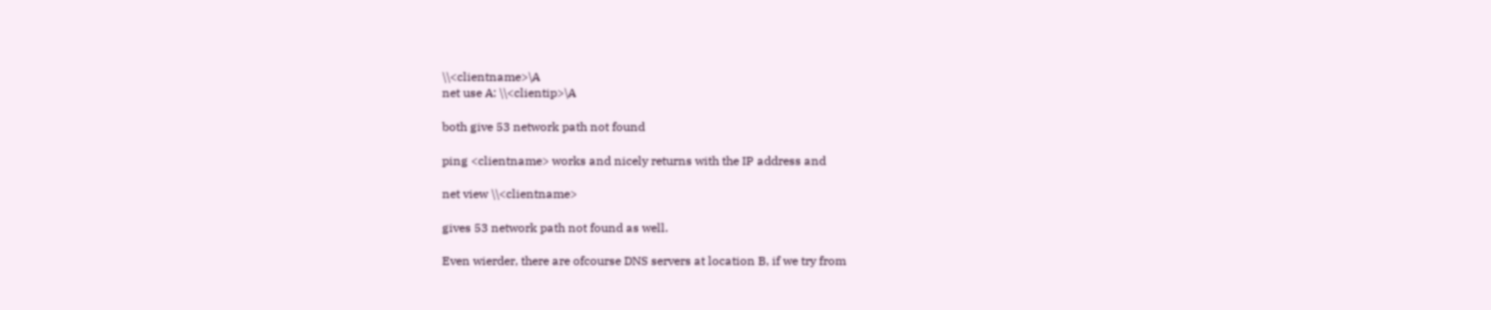\\<clientname>\A
net use A: \\<clientip>\A

both give 53 network path not found

ping <clientname> works and nicely returns with the IP address and

net view \\<clientname>

gives 53 network path not found as well.

Even wierder, there are ofcourse DNS servers at location B, if we try from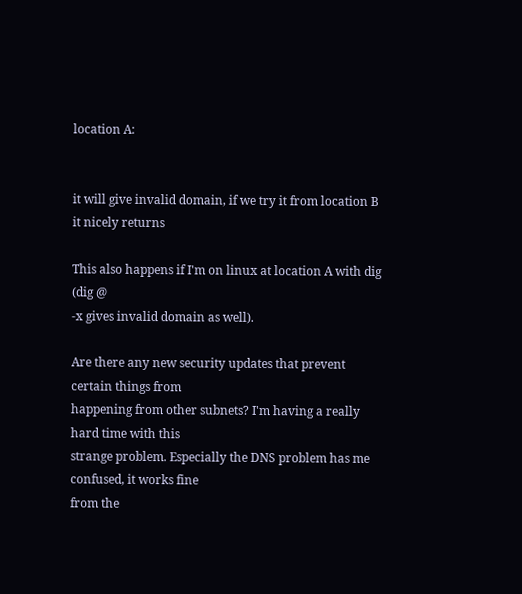location A:


it will give invalid domain, if we try it from location B it nicely returns

This also happens if I'm on linux at location A with dig (dig @
-x gives invalid domain as well).

Are there any new security updates that prevent certain things from
happening from other subnets? I'm having a really hard time with this
strange problem. Especially the DNS problem has me confused, it works fine
from the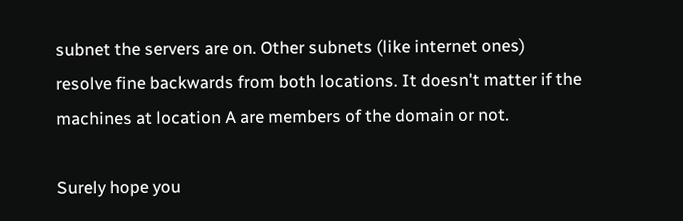subnet the servers are on. Other subnets (like internet ones)
resolve fine backwards from both locations. It doesn't matter if the
machines at location A are members of the domain or not.

Surely hope you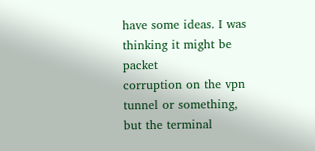have some ideas. I was thinking it might be packet
corruption on the vpn tunnel or something, but the terminal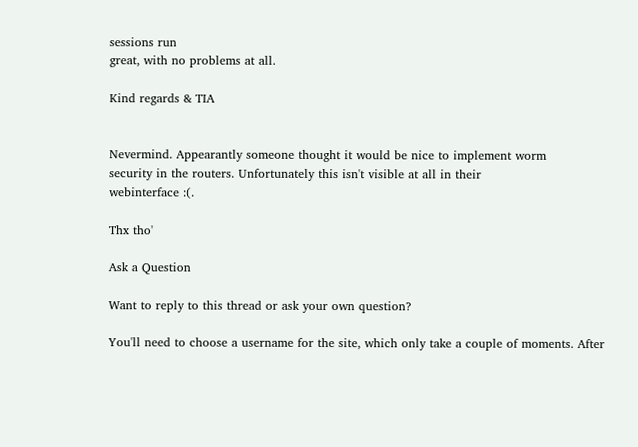sessions run
great, with no problems at all.

Kind regards & TIA


Nevermind. Appearantly someone thought it would be nice to implement worm
security in the routers. Unfortunately this isn't visible at all in their
webinterface :(.

Thx tho'

Ask a Question

Want to reply to this thread or ask your own question?

You'll need to choose a username for the site, which only take a couple of moments. After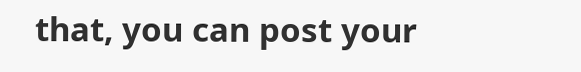that, you can post your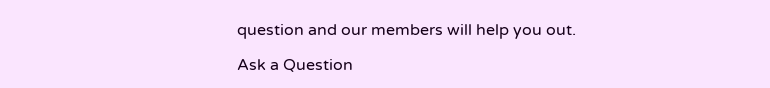question and our members will help you out.

Ask a Question